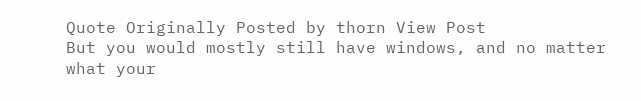Quote Originally Posted by thorn View Post
But you would mostly still have windows, and no matter what your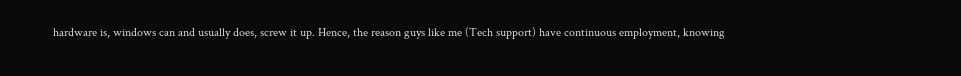hardware is, windows can and usually does, screw it up. Hence, the reason guys like me (Tech support) have continuous employment, knowing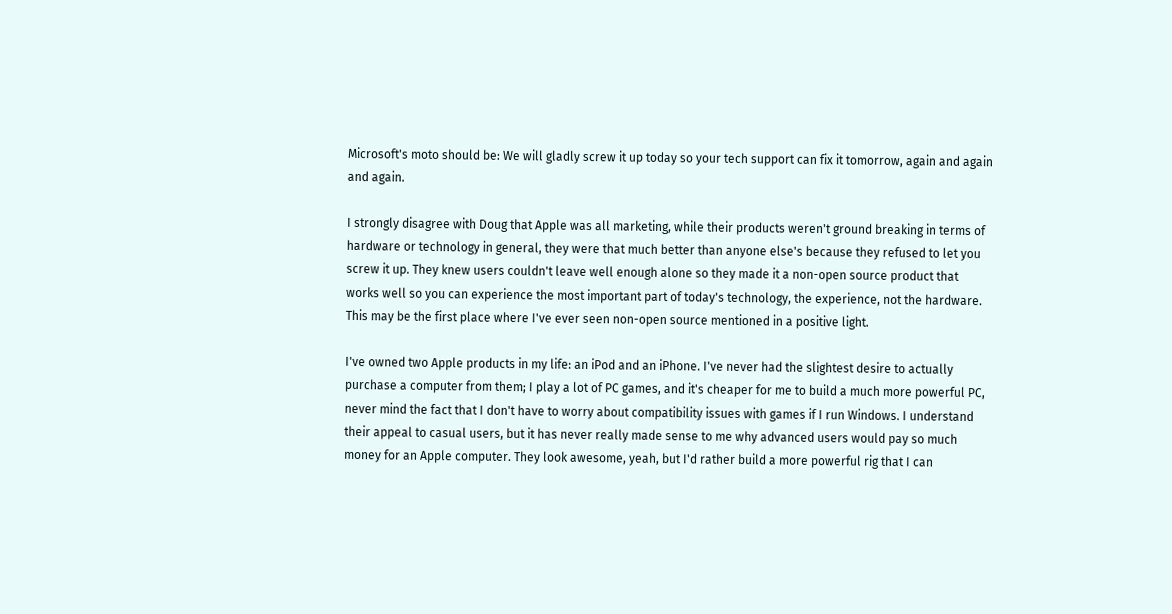Microsoft's moto should be: We will gladly screw it up today so your tech support can fix it tomorrow, again and again and again.

I strongly disagree with Doug that Apple was all marketing, while their products weren't ground breaking in terms of hardware or technology in general, they were that much better than anyone else's because they refused to let you screw it up. They knew users couldn't leave well enough alone so they made it a non-open source product that works well so you can experience the most important part of today's technology, the experience, not the hardware.
This may be the first place where I've ever seen non-open source mentioned in a positive light.

I've owned two Apple products in my life: an iPod and an iPhone. I've never had the slightest desire to actually purchase a computer from them; I play a lot of PC games, and it's cheaper for me to build a much more powerful PC, never mind the fact that I don't have to worry about compatibility issues with games if I run Windows. I understand their appeal to casual users, but it has never really made sense to me why advanced users would pay so much money for an Apple computer. They look awesome, yeah, but I'd rather build a more powerful rig that I can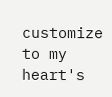customize to my heart's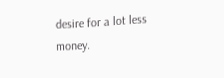desire for a lot less money.